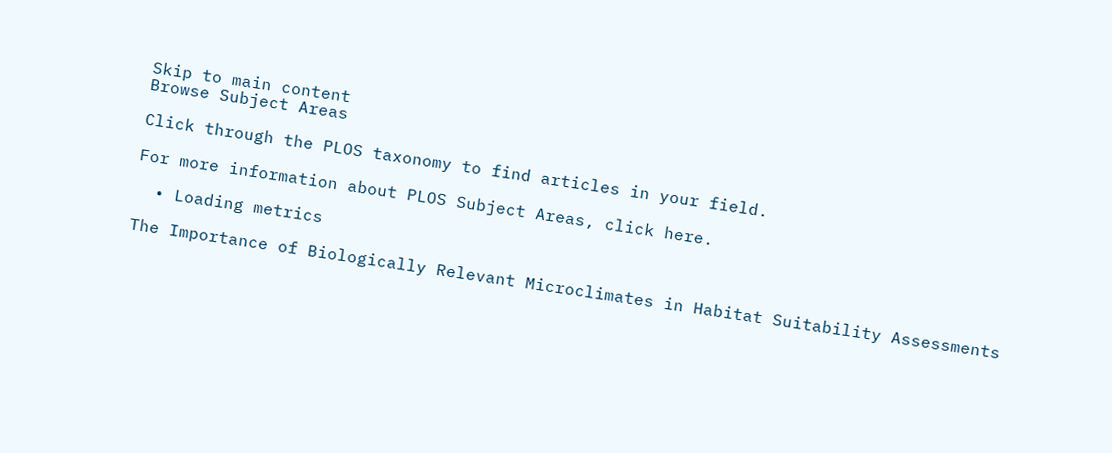Skip to main content
Browse Subject Areas

Click through the PLOS taxonomy to find articles in your field.

For more information about PLOS Subject Areas, click here.

  • Loading metrics

The Importance of Biologically Relevant Microclimates in Habitat Suitability Assessments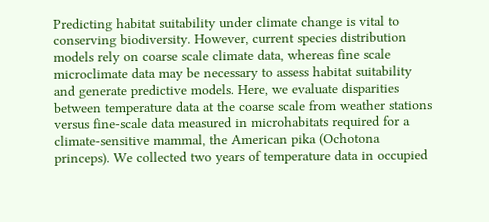Predicting habitat suitability under climate change is vital to conserving biodiversity. However, current species distribution models rely on coarse scale climate data, whereas fine scale microclimate data may be necessary to assess habitat suitability and generate predictive models. Here, we evaluate disparities between temperature data at the coarse scale from weather stations versus fine-scale data measured in microhabitats required for a climate-sensitive mammal, the American pika (Ochotona princeps). We collected two years of temperature data in occupied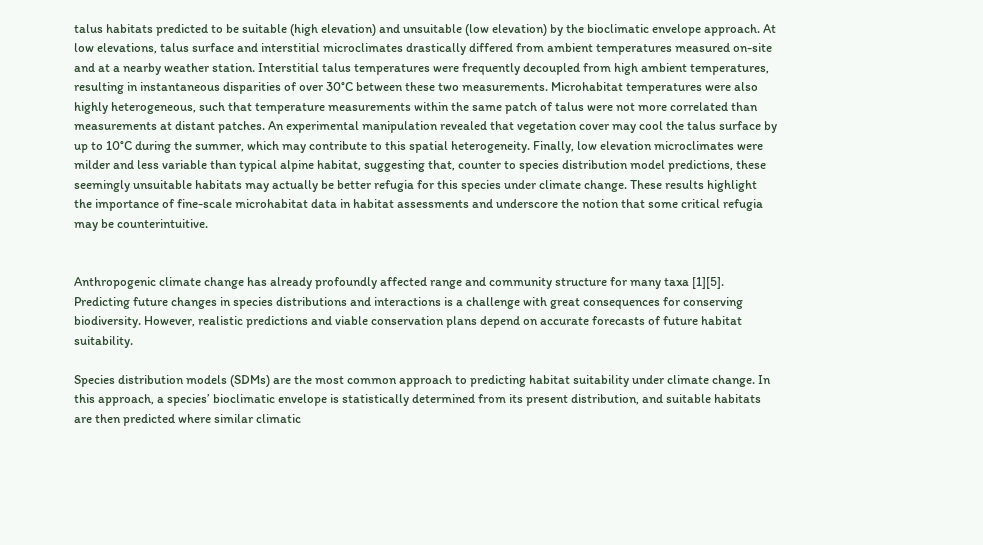talus habitats predicted to be suitable (high elevation) and unsuitable (low elevation) by the bioclimatic envelope approach. At low elevations, talus surface and interstitial microclimates drastically differed from ambient temperatures measured on-site and at a nearby weather station. Interstitial talus temperatures were frequently decoupled from high ambient temperatures, resulting in instantaneous disparities of over 30°C between these two measurements. Microhabitat temperatures were also highly heterogeneous, such that temperature measurements within the same patch of talus were not more correlated than measurements at distant patches. An experimental manipulation revealed that vegetation cover may cool the talus surface by up to 10°C during the summer, which may contribute to this spatial heterogeneity. Finally, low elevation microclimates were milder and less variable than typical alpine habitat, suggesting that, counter to species distribution model predictions, these seemingly unsuitable habitats may actually be better refugia for this species under climate change. These results highlight the importance of fine-scale microhabitat data in habitat assessments and underscore the notion that some critical refugia may be counterintuitive.


Anthropogenic climate change has already profoundly affected range and community structure for many taxa [1][5]. Predicting future changes in species distributions and interactions is a challenge with great consequences for conserving biodiversity. However, realistic predictions and viable conservation plans depend on accurate forecasts of future habitat suitability.

Species distribution models (SDMs) are the most common approach to predicting habitat suitability under climate change. In this approach, a species’ bioclimatic envelope is statistically determined from its present distribution, and suitable habitats are then predicted where similar climatic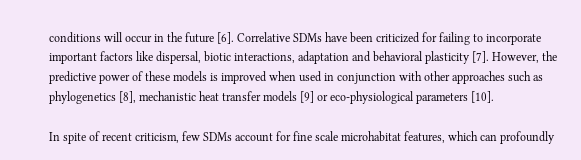conditions will occur in the future [6]. Correlative SDMs have been criticized for failing to incorporate important factors like dispersal, biotic interactions, adaptation and behavioral plasticity [7]. However, the predictive power of these models is improved when used in conjunction with other approaches such as phylogenetics [8], mechanistic heat transfer models [9] or eco-physiological parameters [10].

In spite of recent criticism, few SDMs account for fine scale microhabitat features, which can profoundly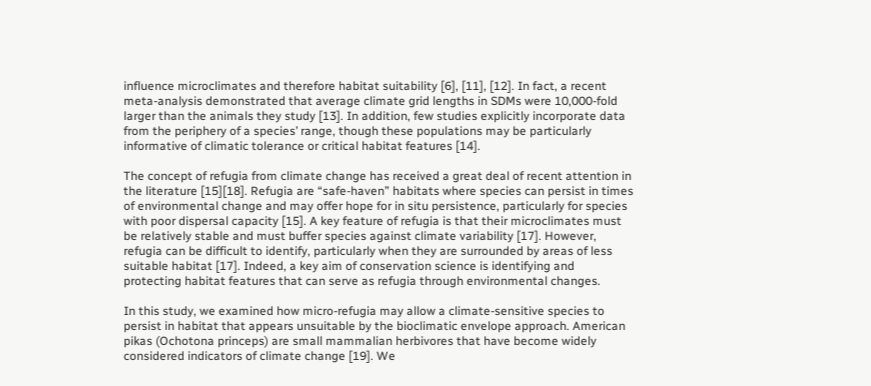influence microclimates and therefore habitat suitability [6], [11], [12]. In fact, a recent meta-analysis demonstrated that average climate grid lengths in SDMs were 10,000-fold larger than the animals they study [13]. In addition, few studies explicitly incorporate data from the periphery of a species’ range, though these populations may be particularly informative of climatic tolerance or critical habitat features [14].

The concept of refugia from climate change has received a great deal of recent attention in the literature [15][18]. Refugia are “safe-haven” habitats where species can persist in times of environmental change and may offer hope for in situ persistence, particularly for species with poor dispersal capacity [15]. A key feature of refugia is that their microclimates must be relatively stable and must buffer species against climate variability [17]. However, refugia can be difficult to identify, particularly when they are surrounded by areas of less suitable habitat [17]. Indeed, a key aim of conservation science is identifying and protecting habitat features that can serve as refugia through environmental changes.

In this study, we examined how micro-refugia may allow a climate-sensitive species to persist in habitat that appears unsuitable by the bioclimatic envelope approach. American pikas (Ochotona princeps) are small mammalian herbivores that have become widely considered indicators of climate change [19]. We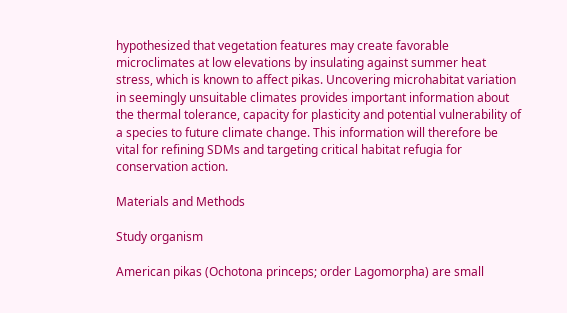hypothesized that vegetation features may create favorable microclimates at low elevations by insulating against summer heat stress, which is known to affect pikas. Uncovering microhabitat variation in seemingly unsuitable climates provides important information about the thermal tolerance, capacity for plasticity and potential vulnerability of a species to future climate change. This information will therefore be vital for refining SDMs and targeting critical habitat refugia for conservation action.

Materials and Methods

Study organism

American pikas (Ochotona princeps; order Lagomorpha) are small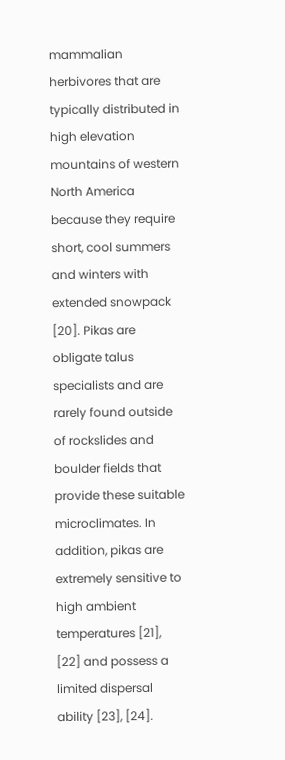mammalian herbivores that are typically distributed in high elevation mountains of western North America because they require short, cool summers and winters with extended snowpack [20]. Pikas are obligate talus specialists and are rarely found outside of rockslides and boulder fields that provide these suitable microclimates. In addition, pikas are extremely sensitive to high ambient temperatures [21], [22] and possess a limited dispersal ability [23], [24].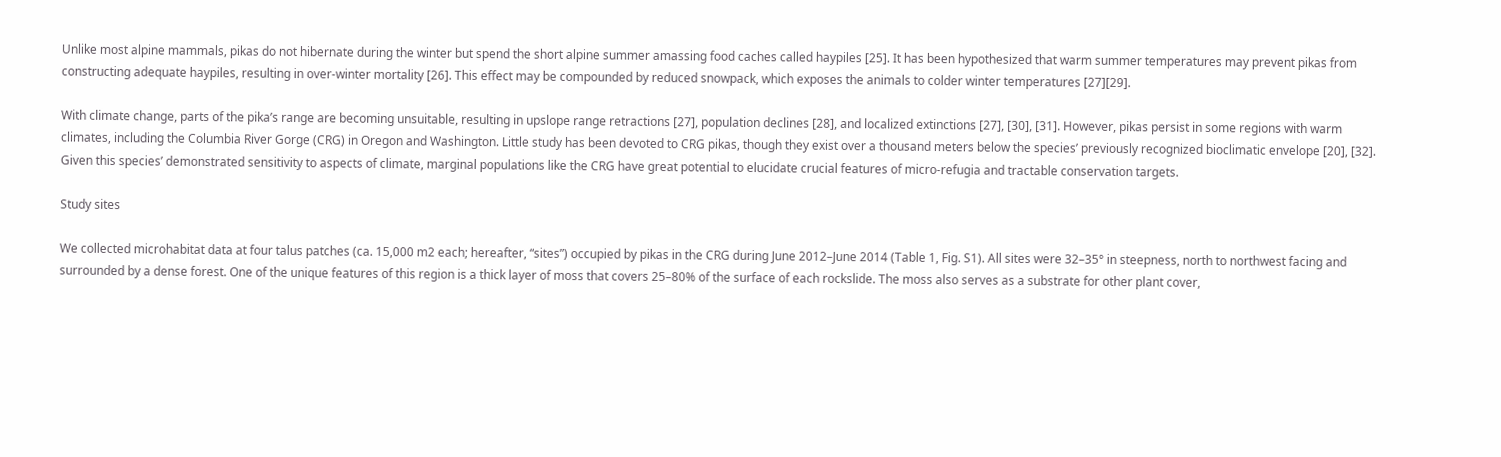Unlike most alpine mammals, pikas do not hibernate during the winter but spend the short alpine summer amassing food caches called haypiles [25]. It has been hypothesized that warm summer temperatures may prevent pikas from constructing adequate haypiles, resulting in over-winter mortality [26]. This effect may be compounded by reduced snowpack, which exposes the animals to colder winter temperatures [27][29].

With climate change, parts of the pika’s range are becoming unsuitable, resulting in upslope range retractions [27], population declines [28], and localized extinctions [27], [30], [31]. However, pikas persist in some regions with warm climates, including the Columbia River Gorge (CRG) in Oregon and Washington. Little study has been devoted to CRG pikas, though they exist over a thousand meters below the species’ previously recognized bioclimatic envelope [20], [32]. Given this species’ demonstrated sensitivity to aspects of climate, marginal populations like the CRG have great potential to elucidate crucial features of micro-refugia and tractable conservation targets.

Study sites

We collected microhabitat data at four talus patches (ca. 15,000 m2 each; hereafter, “sites”) occupied by pikas in the CRG during June 2012–June 2014 (Table 1, Fig. S1). All sites were 32–35° in steepness, north to northwest facing and surrounded by a dense forest. One of the unique features of this region is a thick layer of moss that covers 25–80% of the surface of each rockslide. The moss also serves as a substrate for other plant cover,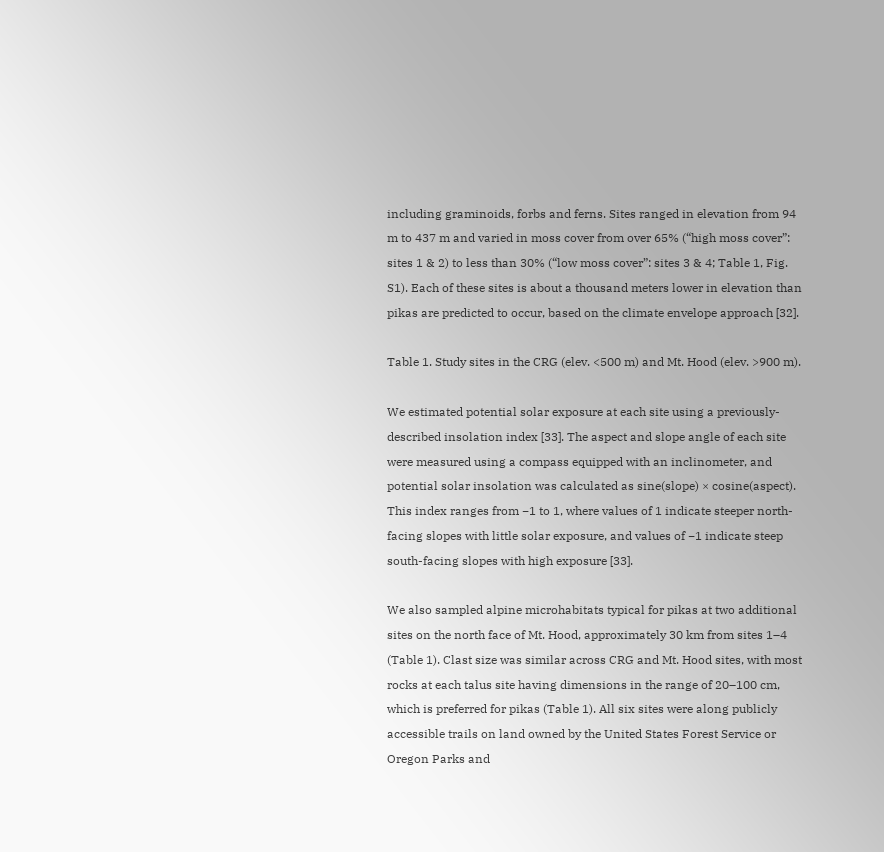including graminoids, forbs and ferns. Sites ranged in elevation from 94 m to 437 m and varied in moss cover from over 65% (“high moss cover”: sites 1 & 2) to less than 30% (“low moss cover”: sites 3 & 4; Table 1, Fig. S1). Each of these sites is about a thousand meters lower in elevation than pikas are predicted to occur, based on the climate envelope approach [32].

Table 1. Study sites in the CRG (elev. <500 m) and Mt. Hood (elev. >900 m).

We estimated potential solar exposure at each site using a previously-described insolation index [33]. The aspect and slope angle of each site were measured using a compass equipped with an inclinometer, and potential solar insolation was calculated as sine(slope) × cosine(aspect). This index ranges from −1 to 1, where values of 1 indicate steeper north-facing slopes with little solar exposure, and values of −1 indicate steep south-facing slopes with high exposure [33].

We also sampled alpine microhabitats typical for pikas at two additional sites on the north face of Mt. Hood, approximately 30 km from sites 1–4 (Table 1). Clast size was similar across CRG and Mt. Hood sites, with most rocks at each talus site having dimensions in the range of 20–100 cm, which is preferred for pikas (Table 1). All six sites were along publicly accessible trails on land owned by the United States Forest Service or Oregon Parks and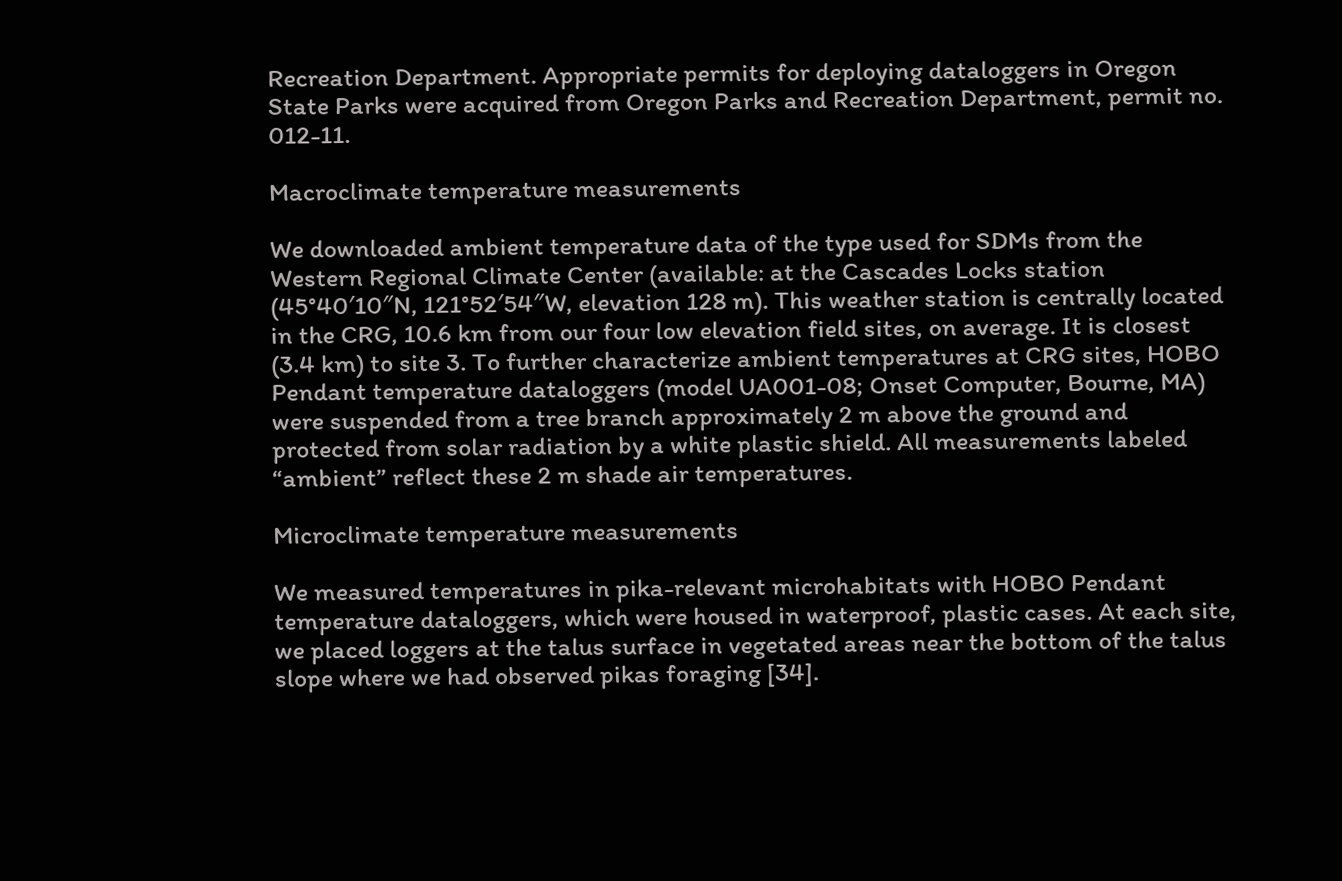Recreation Department. Appropriate permits for deploying dataloggers in Oregon State Parks were acquired from Oregon Parks and Recreation Department, permit no. 012-11.

Macroclimate temperature measurements

We downloaded ambient temperature data of the type used for SDMs from the Western Regional Climate Center (available: at the Cascades Locks station (45°40′10″N, 121°52′54″W, elevation 128 m). This weather station is centrally located in the CRG, 10.6 km from our four low elevation field sites, on average. It is closest (3.4 km) to site 3. To further characterize ambient temperatures at CRG sites, HOBO Pendant temperature dataloggers (model UA001-08; Onset Computer, Bourne, MA) were suspended from a tree branch approximately 2 m above the ground and protected from solar radiation by a white plastic shield. All measurements labeled “ambient” reflect these 2 m shade air temperatures.

Microclimate temperature measurements

We measured temperatures in pika-relevant microhabitats with HOBO Pendant temperature dataloggers, which were housed in waterproof, plastic cases. At each site, we placed loggers at the talus surface in vegetated areas near the bottom of the talus slope where we had observed pikas foraging [34].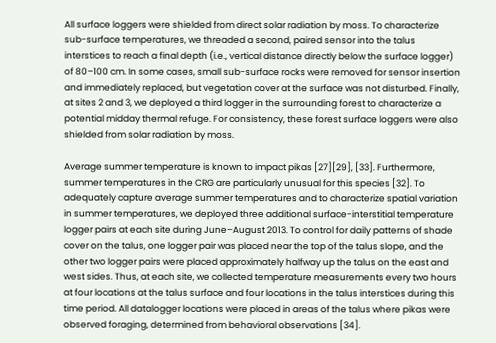All surface loggers were shielded from direct solar radiation by moss. To characterize sub-surface temperatures, we threaded a second, paired sensor into the talus interstices to reach a final depth (i.e., vertical distance directly below the surface logger) of 80–100 cm. In some cases, small sub-surface rocks were removed for sensor insertion and immediately replaced, but vegetation cover at the surface was not disturbed. Finally, at sites 2 and 3, we deployed a third logger in the surrounding forest to characterize a potential midday thermal refuge. For consistency, these forest surface loggers were also shielded from solar radiation by moss.

Average summer temperature is known to impact pikas [27][29], [33]. Furthermore, summer temperatures in the CRG are particularly unusual for this species [32]. To adequately capture average summer temperatures and to characterize spatial variation in summer temperatures, we deployed three additional surface-interstitial temperature logger pairs at each site during June–August 2013. To control for daily patterns of shade cover on the talus, one logger pair was placed near the top of the talus slope, and the other two logger pairs were placed approximately halfway up the talus on the east and west sides. Thus, at each site, we collected temperature measurements every two hours at four locations at the talus surface and four locations in the talus interstices during this time period. All datalogger locations were placed in areas of the talus where pikas were observed foraging, determined from behavioral observations [34].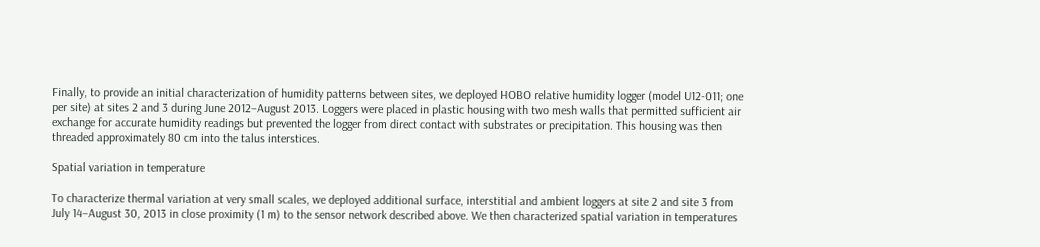Finally, to provide an initial characterization of humidity patterns between sites, we deployed HOBO relative humidity logger (model U12-011; one per site) at sites 2 and 3 during June 2012–August 2013. Loggers were placed in plastic housing with two mesh walls that permitted sufficient air exchange for accurate humidity readings but prevented the logger from direct contact with substrates or precipitation. This housing was then threaded approximately 80 cm into the talus interstices.

Spatial variation in temperature

To characterize thermal variation at very small scales, we deployed additional surface, interstitial and ambient loggers at site 2 and site 3 from July 14–August 30, 2013 in close proximity (1 m) to the sensor network described above. We then characterized spatial variation in temperatures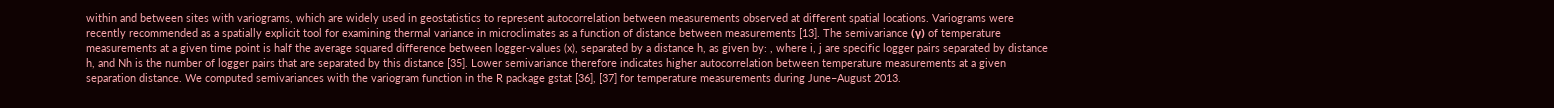within and between sites with variograms, which are widely used in geostatistics to represent autocorrelation between measurements observed at different spatial locations. Variograms were recently recommended as a spatially explicit tool for examining thermal variance in microclimates as a function of distance between measurements [13]. The semivariance (γ) of temperature measurements at a given time point is half the average squared difference between logger-values (x), separated by a distance h, as given by: , where i, j are specific logger pairs separated by distance h, and Nh is the number of logger pairs that are separated by this distance [35]. Lower semivariance therefore indicates higher autocorrelation between temperature measurements at a given separation distance. We computed semivariances with the variogram function in the R package gstat [36], [37] for temperature measurements during June–August 2013.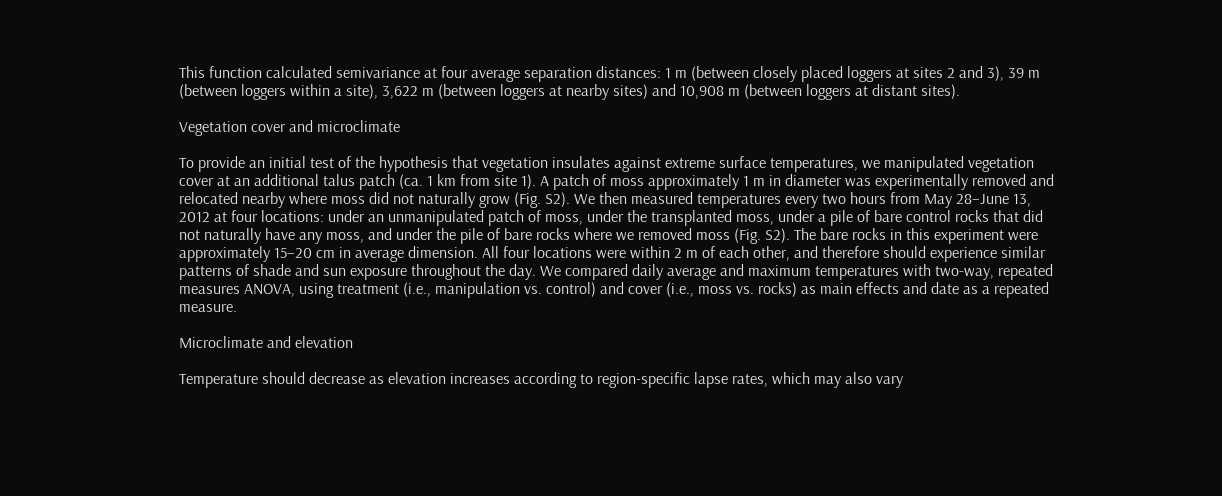This function calculated semivariance at four average separation distances: 1 m (between closely placed loggers at sites 2 and 3), 39 m (between loggers within a site), 3,622 m (between loggers at nearby sites) and 10,908 m (between loggers at distant sites).

Vegetation cover and microclimate

To provide an initial test of the hypothesis that vegetation insulates against extreme surface temperatures, we manipulated vegetation cover at an additional talus patch (ca. 1 km from site 1). A patch of moss approximately 1 m in diameter was experimentally removed and relocated nearby where moss did not naturally grow (Fig. S2). We then measured temperatures every two hours from May 28–June 13, 2012 at four locations: under an unmanipulated patch of moss, under the transplanted moss, under a pile of bare control rocks that did not naturally have any moss, and under the pile of bare rocks where we removed moss (Fig. S2). The bare rocks in this experiment were approximately 15–20 cm in average dimension. All four locations were within 2 m of each other, and therefore should experience similar patterns of shade and sun exposure throughout the day. We compared daily average and maximum temperatures with two-way, repeated measures ANOVA, using treatment (i.e., manipulation vs. control) and cover (i.e., moss vs. rocks) as main effects and date as a repeated measure.

Microclimate and elevation

Temperature should decrease as elevation increases according to region-specific lapse rates, which may also vary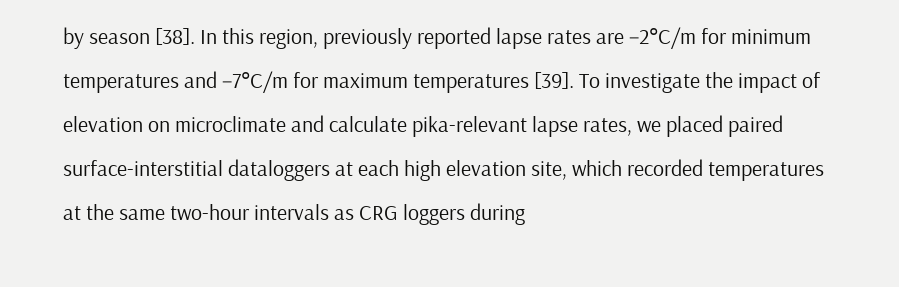by season [38]. In this region, previously reported lapse rates are −2°C/m for minimum temperatures and −7°C/m for maximum temperatures [39]. To investigate the impact of elevation on microclimate and calculate pika-relevant lapse rates, we placed paired surface-interstitial dataloggers at each high elevation site, which recorded temperatures at the same two-hour intervals as CRG loggers during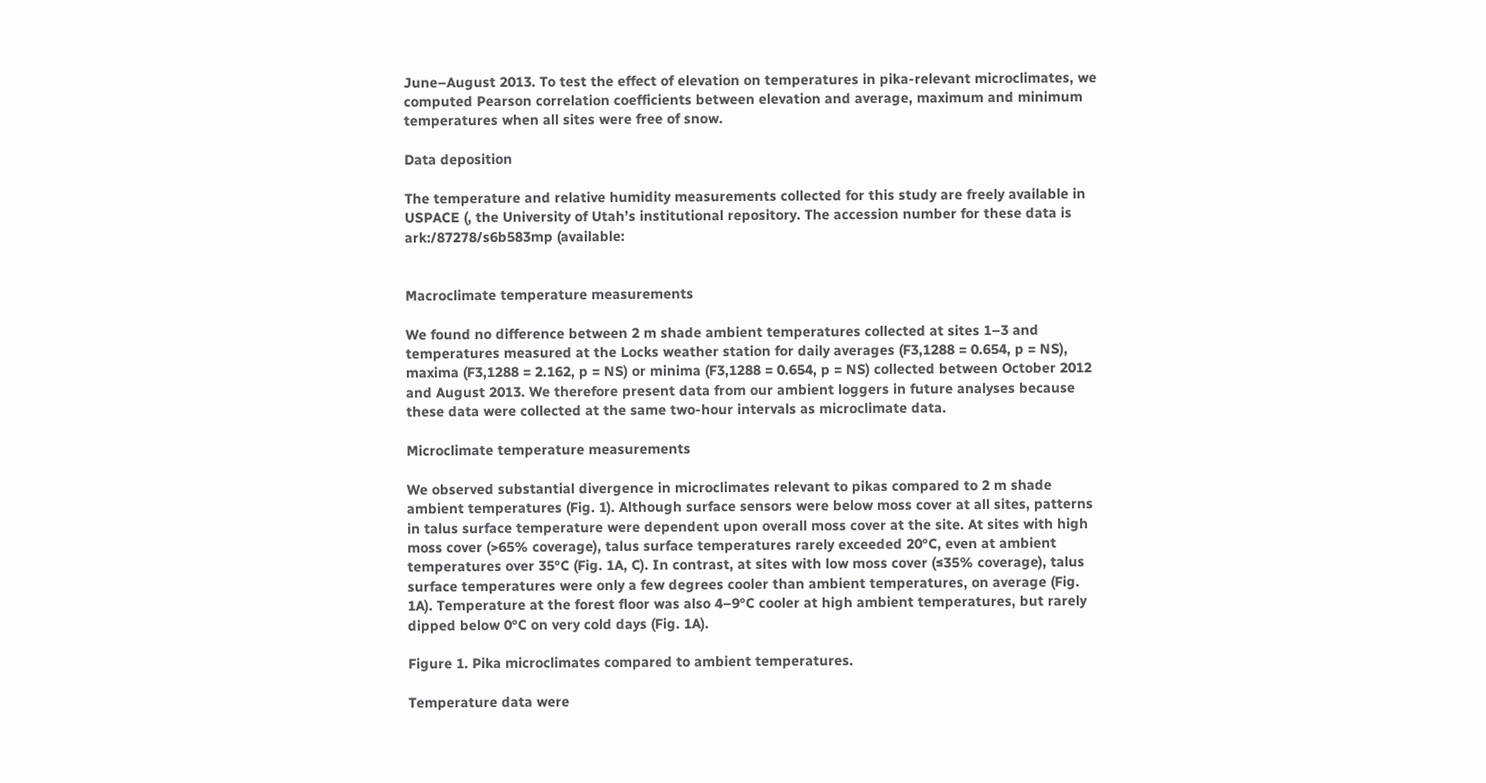June–August 2013. To test the effect of elevation on temperatures in pika-relevant microclimates, we computed Pearson correlation coefficients between elevation and average, maximum and minimum temperatures when all sites were free of snow.

Data deposition

The temperature and relative humidity measurements collected for this study are freely available in USPACE (, the University of Utah’s institutional repository. The accession number for these data is ark:/87278/s6b583mp (available:


Macroclimate temperature measurements

We found no difference between 2 m shade ambient temperatures collected at sites 1–3 and temperatures measured at the Locks weather station for daily averages (F3,1288 = 0.654, p = NS), maxima (F3,1288 = 2.162, p = NS) or minima (F3,1288 = 0.654, p = NS) collected between October 2012 and August 2013. We therefore present data from our ambient loggers in future analyses because these data were collected at the same two-hour intervals as microclimate data.

Microclimate temperature measurements

We observed substantial divergence in microclimates relevant to pikas compared to 2 m shade ambient temperatures (Fig. 1). Although surface sensors were below moss cover at all sites, patterns in talus surface temperature were dependent upon overall moss cover at the site. At sites with high moss cover (>65% coverage), talus surface temperatures rarely exceeded 20°C, even at ambient temperatures over 35°C (Fig. 1A, C). In contrast, at sites with low moss cover (≤35% coverage), talus surface temperatures were only a few degrees cooler than ambient temperatures, on average (Fig. 1A). Temperature at the forest floor was also 4–9°C cooler at high ambient temperatures, but rarely dipped below 0°C on very cold days (Fig. 1A).

Figure 1. Pika microclimates compared to ambient temperatures.

Temperature data were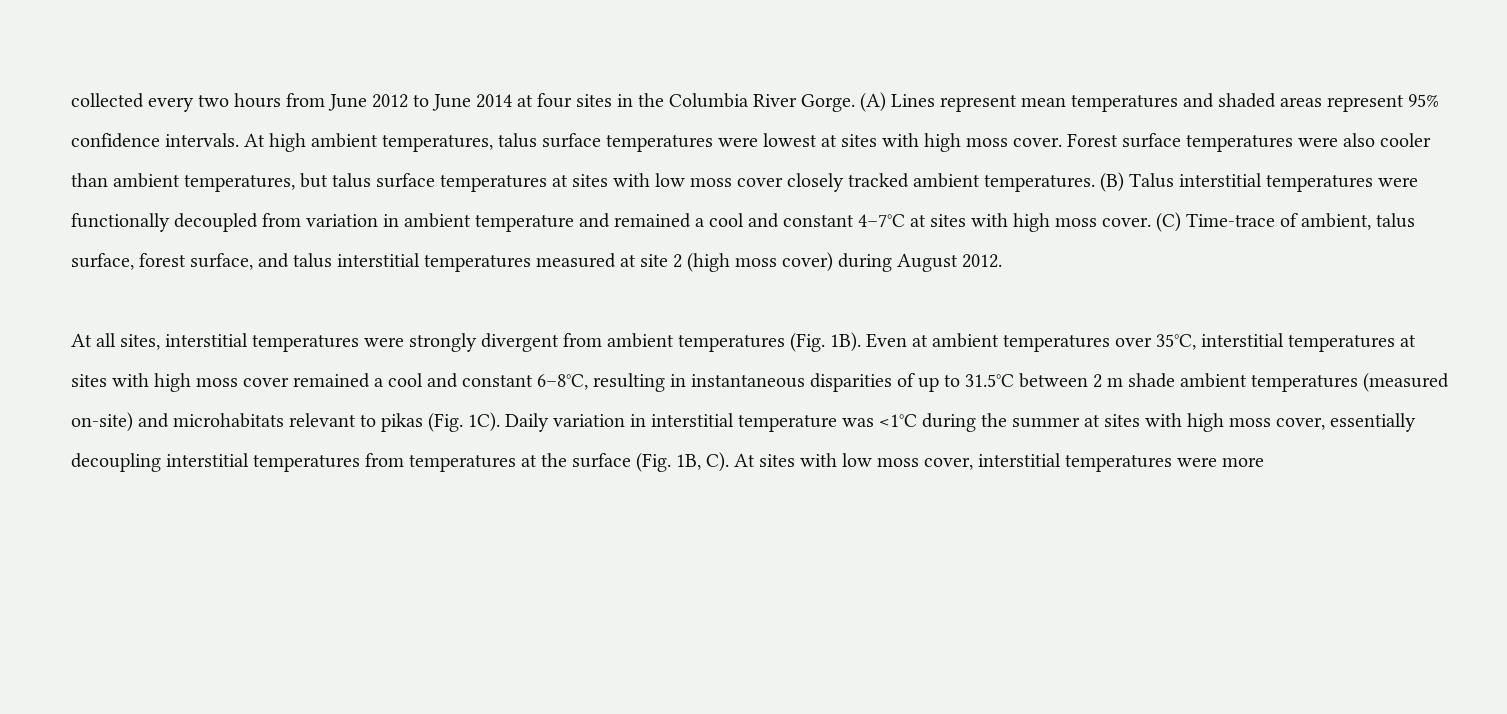collected every two hours from June 2012 to June 2014 at four sites in the Columbia River Gorge. (A) Lines represent mean temperatures and shaded areas represent 95% confidence intervals. At high ambient temperatures, talus surface temperatures were lowest at sites with high moss cover. Forest surface temperatures were also cooler than ambient temperatures, but talus surface temperatures at sites with low moss cover closely tracked ambient temperatures. (B) Talus interstitial temperatures were functionally decoupled from variation in ambient temperature and remained a cool and constant 4–7°C at sites with high moss cover. (C) Time-trace of ambient, talus surface, forest surface, and talus interstitial temperatures measured at site 2 (high moss cover) during August 2012.

At all sites, interstitial temperatures were strongly divergent from ambient temperatures (Fig. 1B). Even at ambient temperatures over 35°C, interstitial temperatures at sites with high moss cover remained a cool and constant 6–8°C, resulting in instantaneous disparities of up to 31.5°C between 2 m shade ambient temperatures (measured on-site) and microhabitats relevant to pikas (Fig. 1C). Daily variation in interstitial temperature was <1°C during the summer at sites with high moss cover, essentially decoupling interstitial temperatures from temperatures at the surface (Fig. 1B, C). At sites with low moss cover, interstitial temperatures were more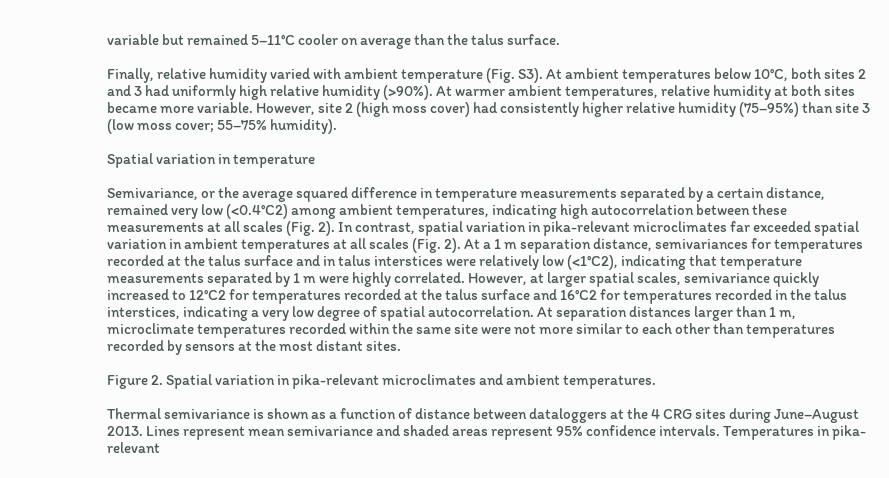variable but remained 5–11°C cooler on average than the talus surface.

Finally, relative humidity varied with ambient temperature (Fig. S3). At ambient temperatures below 10°C, both sites 2 and 3 had uniformly high relative humidity (>90%). At warmer ambient temperatures, relative humidity at both sites became more variable. However, site 2 (high moss cover) had consistently higher relative humidity (75–95%) than site 3 (low moss cover; 55–75% humidity).

Spatial variation in temperature

Semivariance, or the average squared difference in temperature measurements separated by a certain distance, remained very low (<0.4°C2) among ambient temperatures, indicating high autocorrelation between these measurements at all scales (Fig. 2). In contrast, spatial variation in pika-relevant microclimates far exceeded spatial variation in ambient temperatures at all scales (Fig. 2). At a 1 m separation distance, semivariances for temperatures recorded at the talus surface and in talus interstices were relatively low (<1°C2), indicating that temperature measurements separated by 1 m were highly correlated. However, at larger spatial scales, semivariance quickly increased to 12°C2 for temperatures recorded at the talus surface and 16°C2 for temperatures recorded in the talus interstices, indicating a very low degree of spatial autocorrelation. At separation distances larger than 1 m, microclimate temperatures recorded within the same site were not more similar to each other than temperatures recorded by sensors at the most distant sites.

Figure 2. Spatial variation in pika-relevant microclimates and ambient temperatures.

Thermal semivariance is shown as a function of distance between dataloggers at the 4 CRG sites during June–August 2013. Lines represent mean semivariance and shaded areas represent 95% confidence intervals. Temperatures in pika-relevant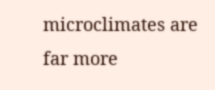microclimates are far more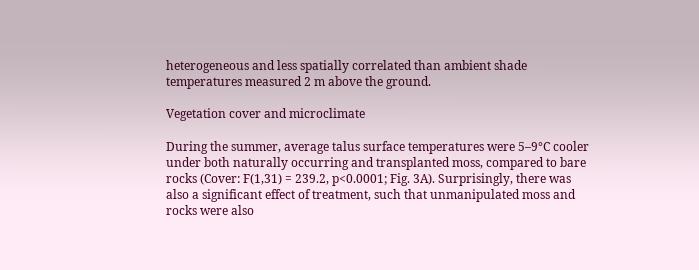heterogeneous and less spatially correlated than ambient shade temperatures measured 2 m above the ground.

Vegetation cover and microclimate

During the summer, average talus surface temperatures were 5–9°C cooler under both naturally occurring and transplanted moss, compared to bare rocks (Cover: F(1,31) = 239.2, p<0.0001; Fig. 3A). Surprisingly, there was also a significant effect of treatment, such that unmanipulated moss and rocks were also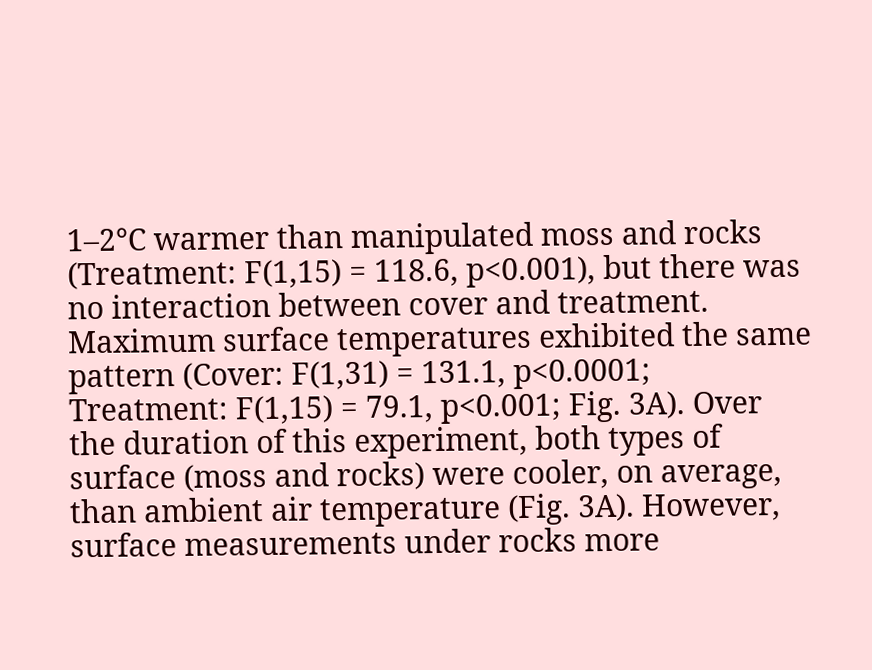1–2°C warmer than manipulated moss and rocks (Treatment: F(1,15) = 118.6, p<0.001), but there was no interaction between cover and treatment. Maximum surface temperatures exhibited the same pattern (Cover: F(1,31) = 131.1, p<0.0001; Treatment: F(1,15) = 79.1, p<0.001; Fig. 3A). Over the duration of this experiment, both types of surface (moss and rocks) were cooler, on average, than ambient air temperature (Fig. 3A). However, surface measurements under rocks more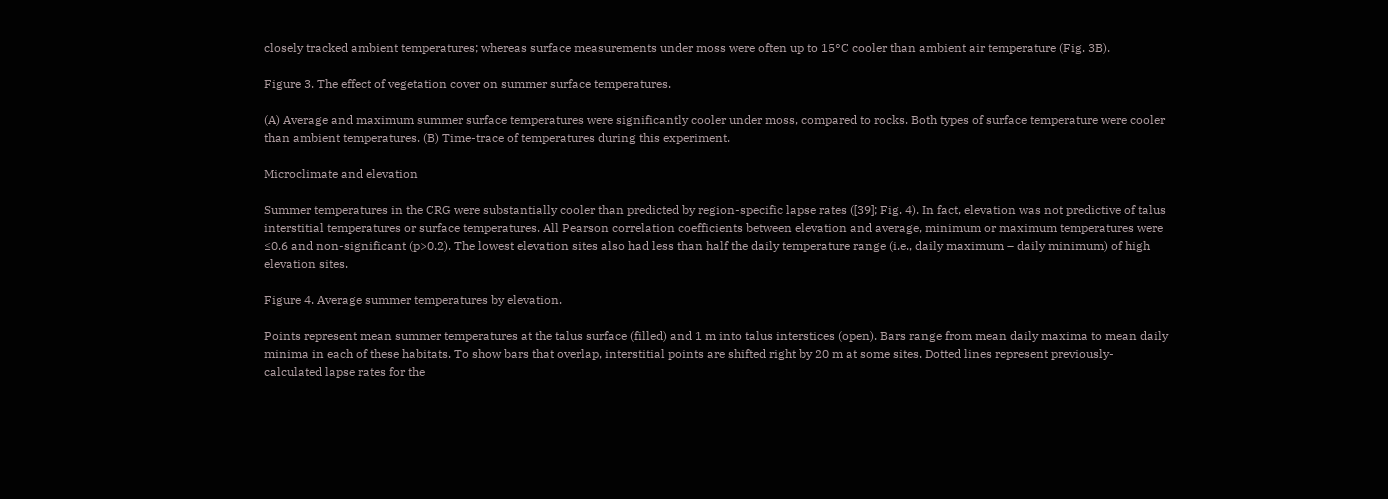closely tracked ambient temperatures; whereas surface measurements under moss were often up to 15°C cooler than ambient air temperature (Fig. 3B).

Figure 3. The effect of vegetation cover on summer surface temperatures.

(A) Average and maximum summer surface temperatures were significantly cooler under moss, compared to rocks. Both types of surface temperature were cooler than ambient temperatures. (B) Time-trace of temperatures during this experiment.

Microclimate and elevation

Summer temperatures in the CRG were substantially cooler than predicted by region-specific lapse rates ([39]; Fig. 4). In fact, elevation was not predictive of talus interstitial temperatures or surface temperatures. All Pearson correlation coefficients between elevation and average, minimum or maximum temperatures were ≤0.6 and non-significant (p>0.2). The lowest elevation sites also had less than half the daily temperature range (i.e., daily maximum – daily minimum) of high elevation sites.

Figure 4. Average summer temperatures by elevation.

Points represent mean summer temperatures at the talus surface (filled) and 1 m into talus interstices (open). Bars range from mean daily maxima to mean daily minima in each of these habitats. To show bars that overlap, interstitial points are shifted right by 20 m at some sites. Dotted lines represent previously-calculated lapse rates for the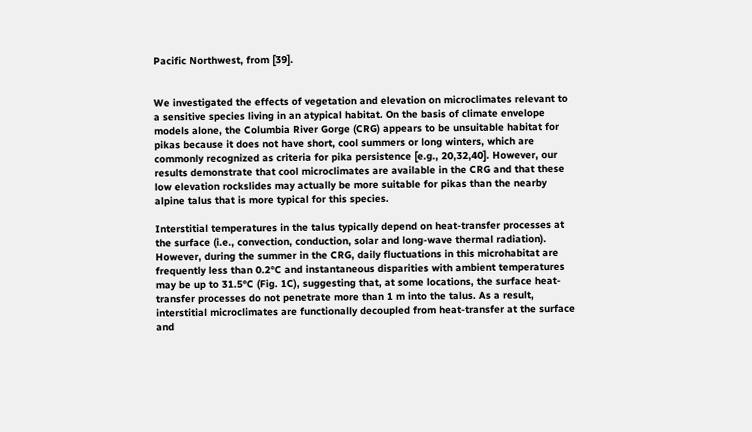Pacific Northwest, from [39].


We investigated the effects of vegetation and elevation on microclimates relevant to a sensitive species living in an atypical habitat. On the basis of climate envelope models alone, the Columbia River Gorge (CRG) appears to be unsuitable habitat for pikas because it does not have short, cool summers or long winters, which are commonly recognized as criteria for pika persistence [e.g., 20,32,40]. However, our results demonstrate that cool microclimates are available in the CRG and that these low elevation rockslides may actually be more suitable for pikas than the nearby alpine talus that is more typical for this species.

Interstitial temperatures in the talus typically depend on heat-transfer processes at the surface (i.e., convection, conduction, solar and long-wave thermal radiation). However, during the summer in the CRG, daily fluctuations in this microhabitat are frequently less than 0.2°C and instantaneous disparities with ambient temperatures may be up to 31.5°C (Fig. 1C), suggesting that, at some locations, the surface heat-transfer processes do not penetrate more than 1 m into the talus. As a result, interstitial microclimates are functionally decoupled from heat-transfer at the surface and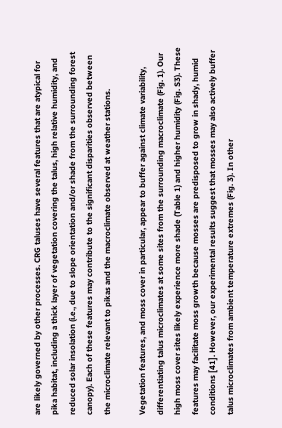are likely governed by other processes. CRG taluses have several features that are atypical for pika habitat, including a thick layer of vegetation covering the talus, high relative humidity, and reduced solar insolation (i.e., due to slope orientation and/or shade from the surrounding forest canopy). Each of these features may contribute to the significant disparities observed between the microclimate relevant to pikas and the macroclimate observed at weather stations.

Vegetation features, and moss cover in particular, appear to buffer against climate variability, differentiating talus microclimates at some sites from the surrounding macroclimate (Fig. 1). Our high moss cover sites likely experience more shade (Table 1) and higher humidity (Fig. S3). These features may facilitate moss growth because mosses are predisposed to grow in shady, humid conditions [41]. However, our experimental results suggest that mosses may also actively buffer talus microclimates from ambient temperature extremes (Fig. 3). In other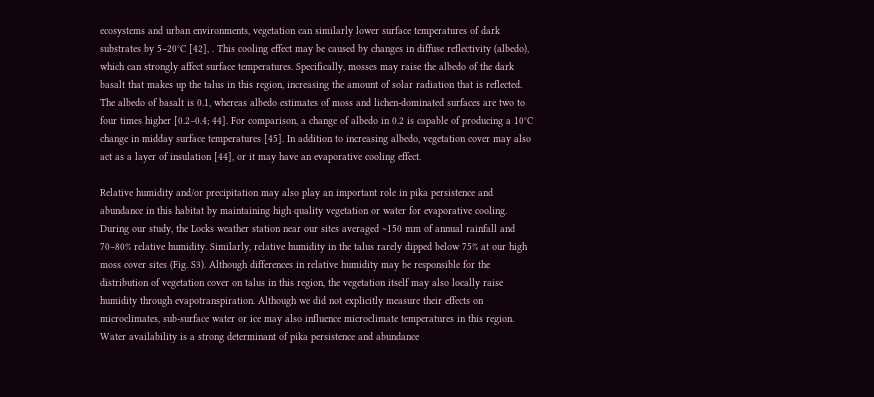ecosystems and urban environments, vegetation can similarly lower surface temperatures of dark substrates by 5–20°C [42], . This cooling effect may be caused by changes in diffuse reflectivity (albedo), which can strongly affect surface temperatures. Specifically, mosses may raise the albedo of the dark basalt that makes up the talus in this region, increasing the amount of solar radiation that is reflected. The albedo of basalt is 0.1, whereas albedo estimates of moss and lichen-dominated surfaces are two to four times higher [0.2–0.4; 44]. For comparison, a change of albedo in 0.2 is capable of producing a 10°C change in midday surface temperatures [45]. In addition to increasing albedo, vegetation cover may also act as a layer of insulation [44], or it may have an evaporative cooling effect.

Relative humidity and/or precipitation may also play an important role in pika persistence and abundance in this habitat by maintaining high quality vegetation or water for evaporative cooling. During our study, the Locks weather station near our sites averaged ∼150 mm of annual rainfall and 70–80% relative humidity. Similarly, relative humidity in the talus rarely dipped below 75% at our high moss cover sites (Fig. S3). Although differences in relative humidity may be responsible for the distribution of vegetation cover on talus in this region, the vegetation itself may also locally raise humidity through evapotranspiration. Although we did not explicitly measure their effects on microclimates, sub-surface water or ice may also influence microclimate temperatures in this region. Water availability is a strong determinant of pika persistence and abundance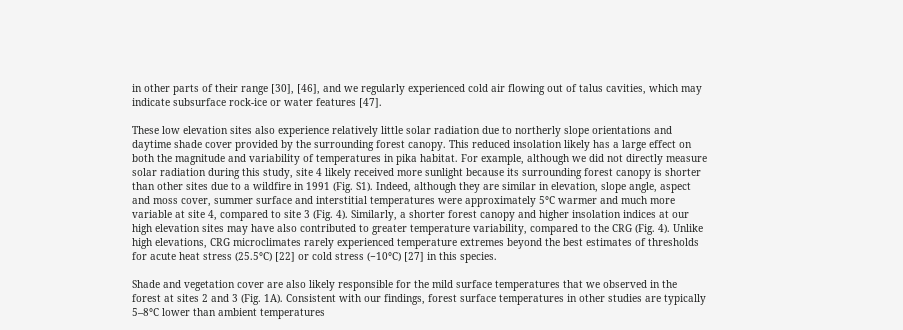in other parts of their range [30], [46], and we regularly experienced cold air flowing out of talus cavities, which may indicate subsurface rock-ice or water features [47].

These low elevation sites also experience relatively little solar radiation due to northerly slope orientations and daytime shade cover provided by the surrounding forest canopy. This reduced insolation likely has a large effect on both the magnitude and variability of temperatures in pika habitat. For example, although we did not directly measure solar radiation during this study, site 4 likely received more sunlight because its surrounding forest canopy is shorter than other sites due to a wildfire in 1991 (Fig. S1). Indeed, although they are similar in elevation, slope angle, aspect and moss cover, summer surface and interstitial temperatures were approximately 5°C warmer and much more variable at site 4, compared to site 3 (Fig. 4). Similarly, a shorter forest canopy and higher insolation indices at our high elevation sites may have also contributed to greater temperature variability, compared to the CRG (Fig. 4). Unlike high elevations, CRG microclimates rarely experienced temperature extremes beyond the best estimates of thresholds for acute heat stress (25.5°C) [22] or cold stress (−10°C) [27] in this species.

Shade and vegetation cover are also likely responsible for the mild surface temperatures that we observed in the forest at sites 2 and 3 (Fig. 1A). Consistent with our findings, forest surface temperatures in other studies are typically 5–8°C lower than ambient temperatures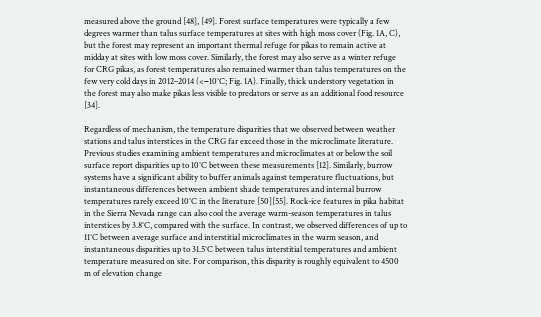measured above the ground [48], [49]. Forest surface temperatures were typically a few degrees warmer than talus surface temperatures at sites with high moss cover (Fig. 1A, C), but the forest may represent an important thermal refuge for pikas to remain active at midday at sites with low moss cover. Similarly, the forest may also serve as a winter refuge for CRG pikas, as forest temperatures also remained warmer than talus temperatures on the few very cold days in 2012–2014 (<−10°C; Fig. 1A). Finally, thick understory vegetation in the forest may also make pikas less visible to predators or serve as an additional food resource [34].

Regardless of mechanism, the temperature disparities that we observed between weather stations and talus interstices in the CRG far exceed those in the microclimate literature. Previous studies examining ambient temperatures and microclimates at or below the soil surface report disparities up to 10°C between these measurements [12]. Similarly, burrow systems have a significant ability to buffer animals against temperature fluctuations, but instantaneous differences between ambient shade temperatures and internal burrow temperatures rarely exceed 10°C in the literature [50][55]. Rock-ice features in pika habitat in the Sierra Nevada range can also cool the average warm-season temperatures in talus interstices by 3.8°C, compared with the surface. In contrast, we observed differences of up to 11°C between average surface and interstitial microclimates in the warm season, and instantaneous disparities up to 31.5°C between talus interstitial temperatures and ambient temperature measured on site. For comparison, this disparity is roughly equivalent to 4500 m of elevation change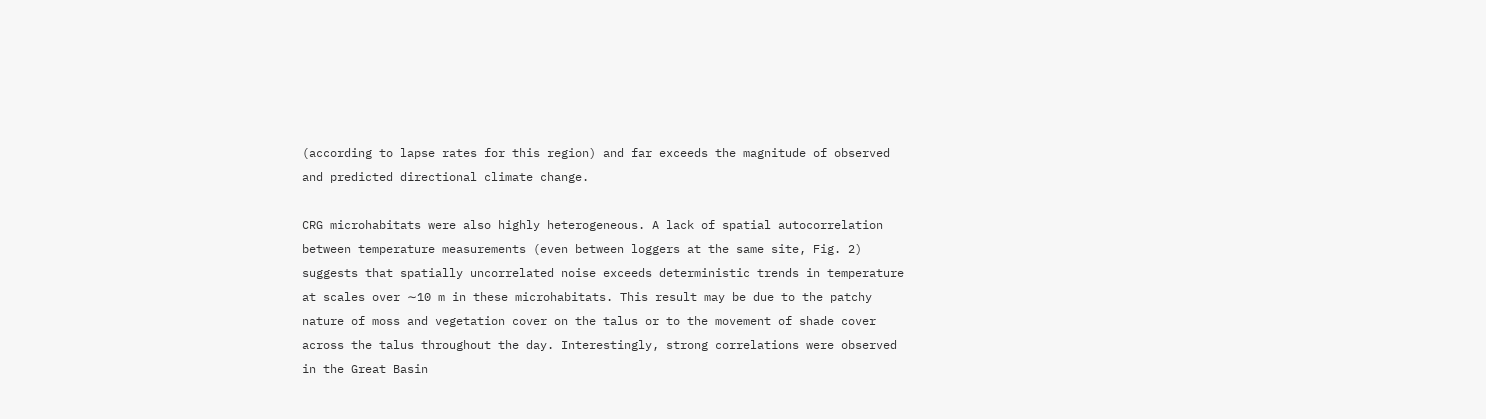(according to lapse rates for this region) and far exceeds the magnitude of observed and predicted directional climate change.

CRG microhabitats were also highly heterogeneous. A lack of spatial autocorrelation between temperature measurements (even between loggers at the same site, Fig. 2) suggests that spatially uncorrelated noise exceeds deterministic trends in temperature at scales over ∼10 m in these microhabitats. This result may be due to the patchy nature of moss and vegetation cover on the talus or to the movement of shade cover across the talus throughout the day. Interestingly, strong correlations were observed in the Great Basin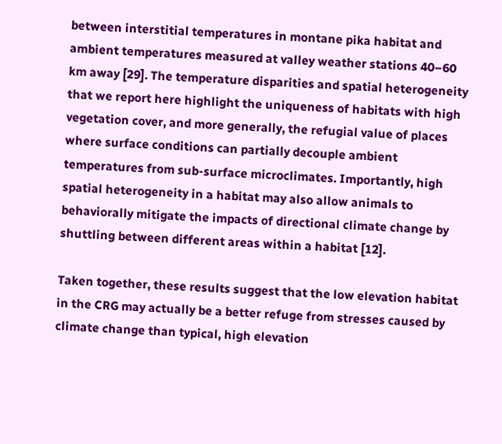between interstitial temperatures in montane pika habitat and ambient temperatures measured at valley weather stations 40–60 km away [29]. The temperature disparities and spatial heterogeneity that we report here highlight the uniqueness of habitats with high vegetation cover, and more generally, the refugial value of places where surface conditions can partially decouple ambient temperatures from sub-surface microclimates. Importantly, high spatial heterogeneity in a habitat may also allow animals to behaviorally mitigate the impacts of directional climate change by shuttling between different areas within a habitat [12].

Taken together, these results suggest that the low elevation habitat in the CRG may actually be a better refuge from stresses caused by climate change than typical, high elevation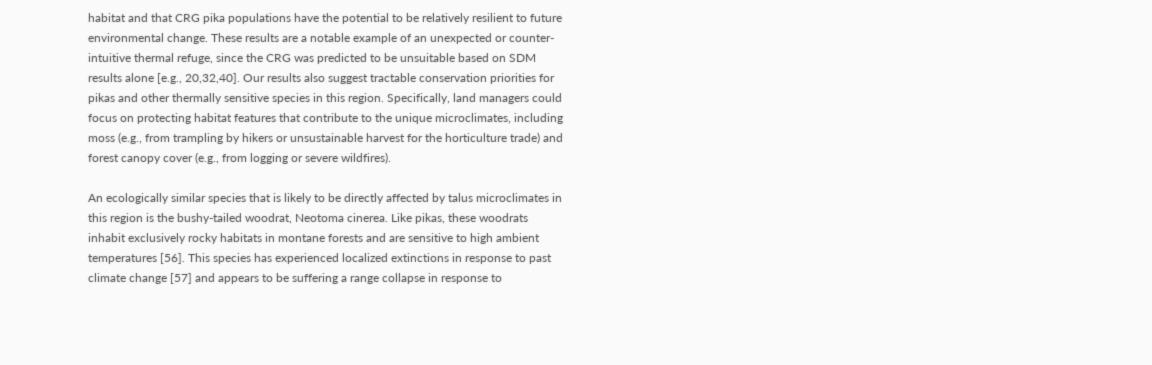habitat and that CRG pika populations have the potential to be relatively resilient to future environmental change. These results are a notable example of an unexpected or counter-intuitive thermal refuge, since the CRG was predicted to be unsuitable based on SDM results alone [e.g., 20,32,40]. Our results also suggest tractable conservation priorities for pikas and other thermally sensitive species in this region. Specifically, land managers could focus on protecting habitat features that contribute to the unique microclimates, including moss (e.g., from trampling by hikers or unsustainable harvest for the horticulture trade) and forest canopy cover (e.g., from logging or severe wildfires).

An ecologically similar species that is likely to be directly affected by talus microclimates in this region is the bushy-tailed woodrat, Neotoma cinerea. Like pikas, these woodrats inhabit exclusively rocky habitats in montane forests and are sensitive to high ambient temperatures [56]. This species has experienced localized extinctions in response to past climate change [57] and appears to be suffering a range collapse in response to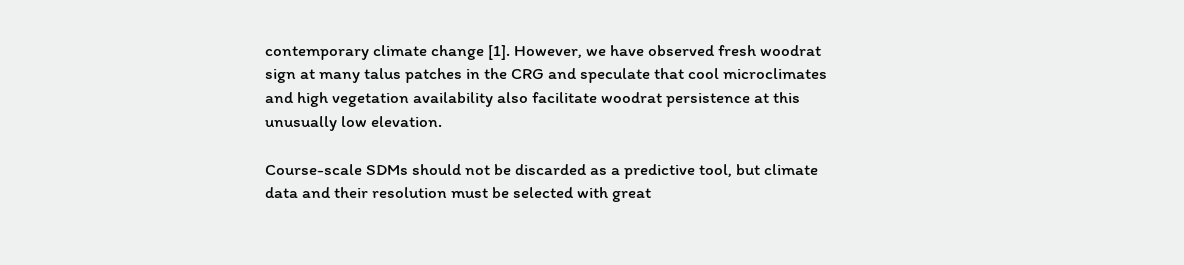contemporary climate change [1]. However, we have observed fresh woodrat sign at many talus patches in the CRG and speculate that cool microclimates and high vegetation availability also facilitate woodrat persistence at this unusually low elevation.

Course-scale SDMs should not be discarded as a predictive tool, but climate data and their resolution must be selected with great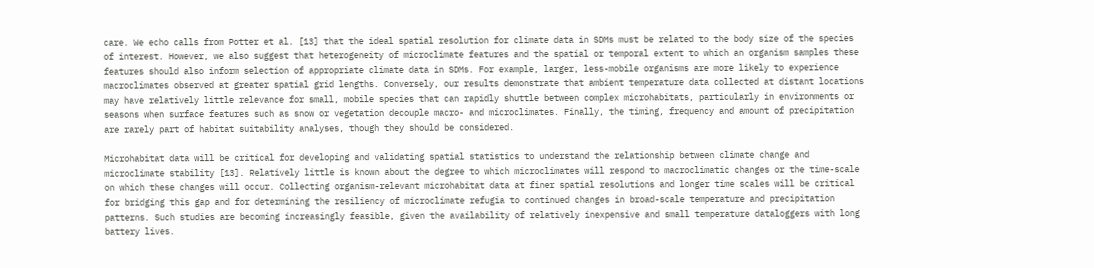care. We echo calls from Potter et al. [13] that the ideal spatial resolution for climate data in SDMs must be related to the body size of the species of interest. However, we also suggest that heterogeneity of microclimate features and the spatial or temporal extent to which an organism samples these features should also inform selection of appropriate climate data in SDMs. For example, larger, less-mobile organisms are more likely to experience macroclimates observed at greater spatial grid lengths. Conversely, our results demonstrate that ambient temperature data collected at distant locations may have relatively little relevance for small, mobile species that can rapidly shuttle between complex microhabitats, particularly in environments or seasons when surface features such as snow or vegetation decouple macro- and microclimates. Finally, the timing, frequency and amount of precipitation are rarely part of habitat suitability analyses, though they should be considered.

Microhabitat data will be critical for developing and validating spatial statistics to understand the relationship between climate change and microclimate stability [13]. Relatively little is known about the degree to which microclimates will respond to macroclimatic changes or the time-scale on which these changes will occur. Collecting organism-relevant microhabitat data at finer spatial resolutions and longer time scales will be critical for bridging this gap and for determining the resiliency of microclimate refugia to continued changes in broad-scale temperature and precipitation patterns. Such studies are becoming increasingly feasible, given the availability of relatively inexpensive and small temperature dataloggers with long battery lives.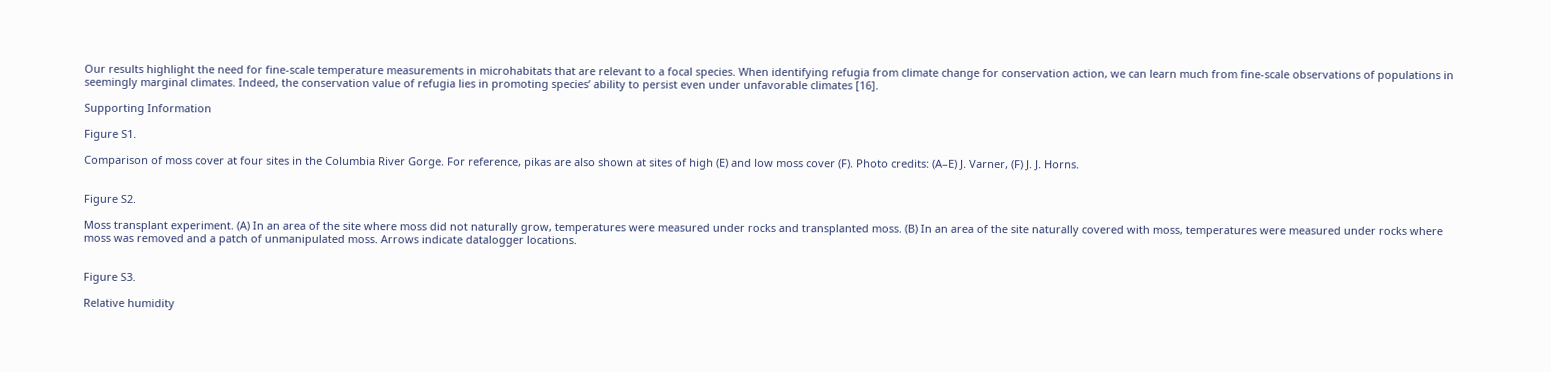Our results highlight the need for fine-scale temperature measurements in microhabitats that are relevant to a focal species. When identifying refugia from climate change for conservation action, we can learn much from fine-scale observations of populations in seemingly marginal climates. Indeed, the conservation value of refugia lies in promoting species’ ability to persist even under unfavorable climates [16].

Supporting Information

Figure S1.

Comparison of moss cover at four sites in the Columbia River Gorge. For reference, pikas are also shown at sites of high (E) and low moss cover (F). Photo credits: (A–E) J. Varner, (F) J. J. Horns.


Figure S2.

Moss transplant experiment. (A) In an area of the site where moss did not naturally grow, temperatures were measured under rocks and transplanted moss. (B) In an area of the site naturally covered with moss, temperatures were measured under rocks where moss was removed and a patch of unmanipulated moss. Arrows indicate datalogger locations.


Figure S3.

Relative humidity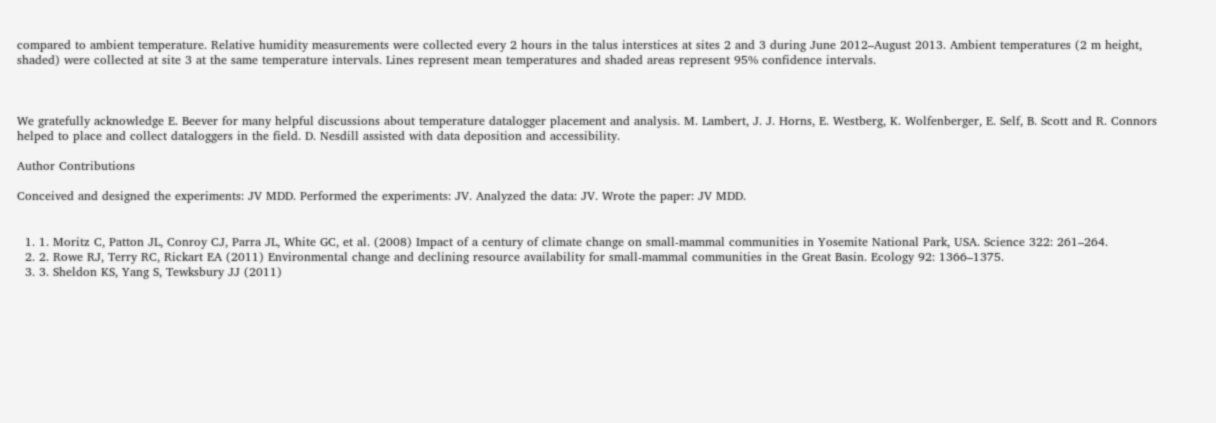compared to ambient temperature. Relative humidity measurements were collected every 2 hours in the talus interstices at sites 2 and 3 during June 2012–August 2013. Ambient temperatures (2 m height, shaded) were collected at site 3 at the same temperature intervals. Lines represent mean temperatures and shaded areas represent 95% confidence intervals.



We gratefully acknowledge E. Beever for many helpful discussions about temperature datalogger placement and analysis. M. Lambert, J. J. Horns, E. Westberg, K. Wolfenberger, E. Self, B. Scott and R. Connors helped to place and collect dataloggers in the field. D. Nesdill assisted with data deposition and accessibility.

Author Contributions

Conceived and designed the experiments: JV MDD. Performed the experiments: JV. Analyzed the data: JV. Wrote the paper: JV MDD.


  1. 1. Moritz C, Patton JL, Conroy CJ, Parra JL, White GC, et al. (2008) Impact of a century of climate change on small-mammal communities in Yosemite National Park, USA. Science 322: 261–264.
  2. 2. Rowe RJ, Terry RC, Rickart EA (2011) Environmental change and declining resource availability for small-mammal communities in the Great Basin. Ecology 92: 1366–1375.
  3. 3. Sheldon KS, Yang S, Tewksbury JJ (2011)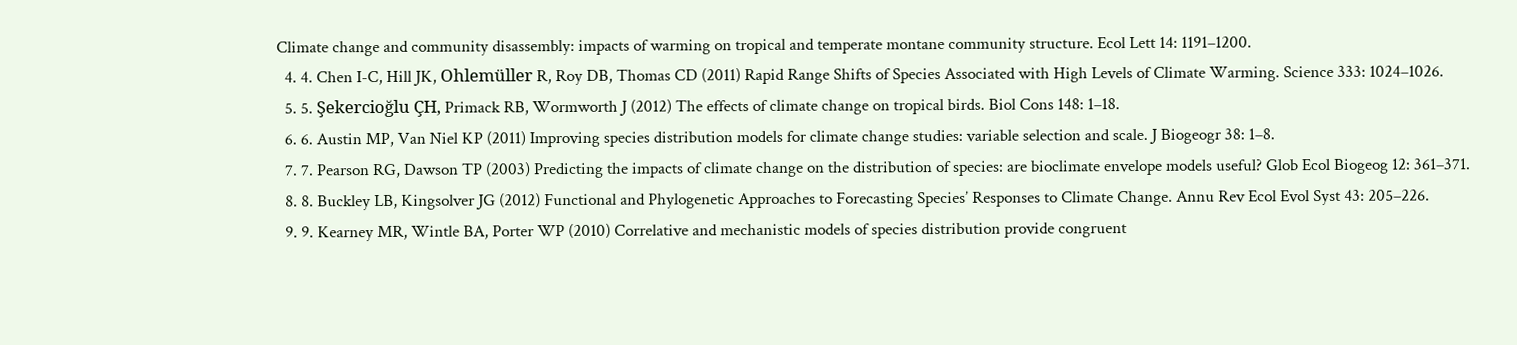Climate change and community disassembly: impacts of warming on tropical and temperate montane community structure. Ecol Lett 14: 1191–1200.
  4. 4. Chen I-C, Hill JK, Ohlemüller R, Roy DB, Thomas CD (2011) Rapid Range Shifts of Species Associated with High Levels of Climate Warming. Science 333: 1024–1026.
  5. 5. Şekercioğlu ÇH, Primack RB, Wormworth J (2012) The effects of climate change on tropical birds. Biol Cons 148: 1–18.
  6. 6. Austin MP, Van Niel KP (2011) Improving species distribution models for climate change studies: variable selection and scale. J Biogeogr 38: 1–8.
  7. 7. Pearson RG, Dawson TP (2003) Predicting the impacts of climate change on the distribution of species: are bioclimate envelope models useful? Glob Ecol Biogeog 12: 361–371.
  8. 8. Buckley LB, Kingsolver JG (2012) Functional and Phylogenetic Approaches to Forecasting Species’ Responses to Climate Change. Annu Rev Ecol Evol Syst 43: 205–226.
  9. 9. Kearney MR, Wintle BA, Porter WP (2010) Correlative and mechanistic models of species distribution provide congruent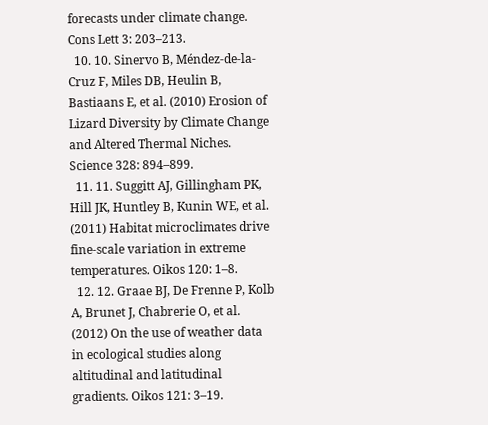forecasts under climate change. Cons Lett 3: 203–213.
  10. 10. Sinervo B, Méndez-de-la-Cruz F, Miles DB, Heulin B, Bastiaans E, et al. (2010) Erosion of Lizard Diversity by Climate Change and Altered Thermal Niches. Science 328: 894–899.
  11. 11. Suggitt AJ, Gillingham PK, Hill JK, Huntley B, Kunin WE, et al. (2011) Habitat microclimates drive fine-scale variation in extreme temperatures. Oikos 120: 1–8.
  12. 12. Graae BJ, De Frenne P, Kolb A, Brunet J, Chabrerie O, et al. (2012) On the use of weather data in ecological studies along altitudinal and latitudinal gradients. Oikos 121: 3–19.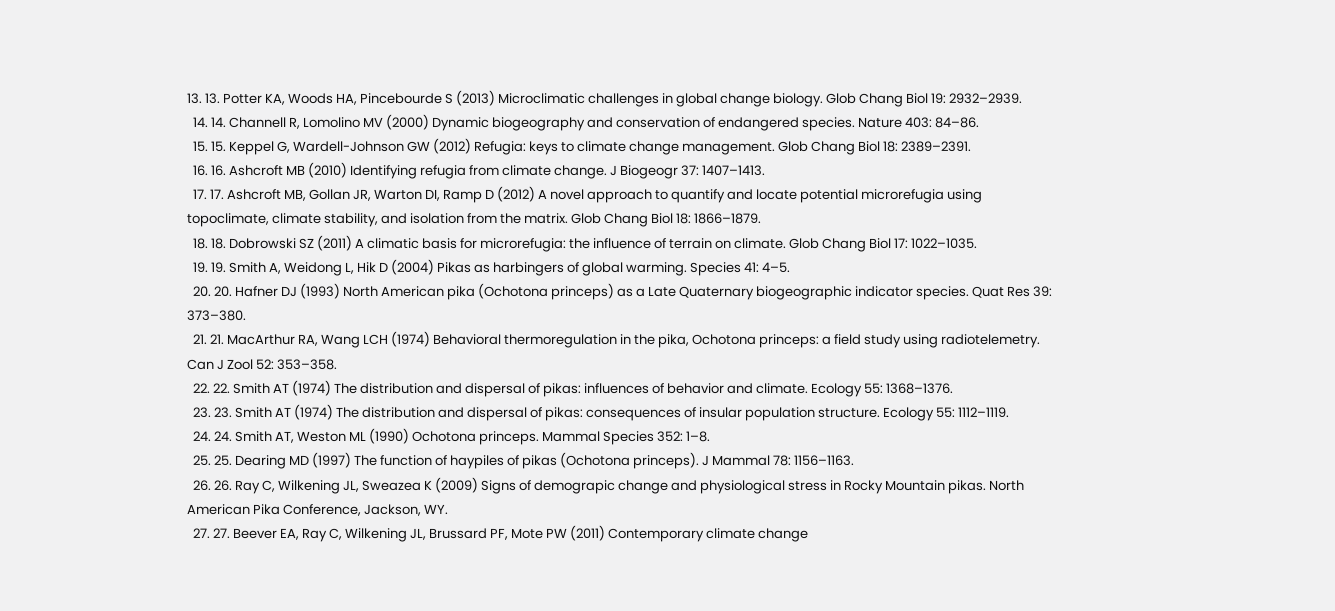13. 13. Potter KA, Woods HA, Pincebourde S (2013) Microclimatic challenges in global change biology. Glob Chang Biol 19: 2932–2939.
  14. 14. Channell R, Lomolino MV (2000) Dynamic biogeography and conservation of endangered species. Nature 403: 84–86.
  15. 15. Keppel G, Wardell-Johnson GW (2012) Refugia: keys to climate change management. Glob Chang Biol 18: 2389–2391.
  16. 16. Ashcroft MB (2010) Identifying refugia from climate change. J Biogeogr 37: 1407–1413.
  17. 17. Ashcroft MB, Gollan JR, Warton DI, Ramp D (2012) A novel approach to quantify and locate potential microrefugia using topoclimate, climate stability, and isolation from the matrix. Glob Chang Biol 18: 1866–1879.
  18. 18. Dobrowski SZ (2011) A climatic basis for microrefugia: the influence of terrain on climate. Glob Chang Biol 17: 1022–1035.
  19. 19. Smith A, Weidong L, Hik D (2004) Pikas as harbingers of global warming. Species 41: 4–5.
  20. 20. Hafner DJ (1993) North American pika (Ochotona princeps) as a Late Quaternary biogeographic indicator species. Quat Res 39: 373–380.
  21. 21. MacArthur RA, Wang LCH (1974) Behavioral thermoregulation in the pika, Ochotona princeps: a field study using radiotelemetry. Can J Zool 52: 353–358.
  22. 22. Smith AT (1974) The distribution and dispersal of pikas: influences of behavior and climate. Ecology 55: 1368–1376.
  23. 23. Smith AT (1974) The distribution and dispersal of pikas: consequences of insular population structure. Ecology 55: 1112–1119.
  24. 24. Smith AT, Weston ML (1990) Ochotona princeps. Mammal Species 352: 1–8.
  25. 25. Dearing MD (1997) The function of haypiles of pikas (Ochotona princeps). J Mammal 78: 1156–1163.
  26. 26. Ray C, Wilkening JL, Sweazea K (2009) Signs of demograpic change and physiological stress in Rocky Mountain pikas. North American Pika Conference, Jackson, WY.
  27. 27. Beever EA, Ray C, Wilkening JL, Brussard PF, Mote PW (2011) Contemporary climate change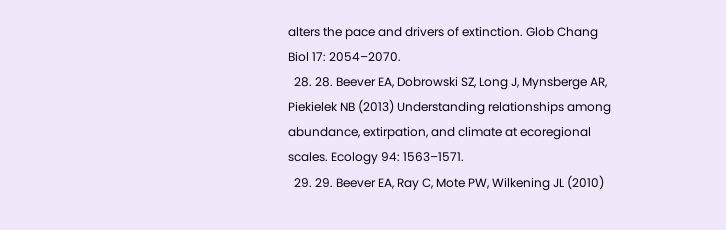alters the pace and drivers of extinction. Glob Chang Biol 17: 2054–2070.
  28. 28. Beever EA, Dobrowski SZ, Long J, Mynsberge AR, Piekielek NB (2013) Understanding relationships among abundance, extirpation, and climate at ecoregional scales. Ecology 94: 1563–1571.
  29. 29. Beever EA, Ray C, Mote PW, Wilkening JL (2010)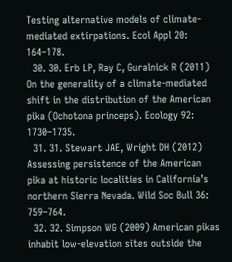Testing alternative models of climate-mediated extirpations. Ecol Appl 20: 164–178.
  30. 30. Erb LP, Ray C, Guralnick R (2011) On the generality of a climate-mediated shift in the distribution of the American pika (Ochotona princeps). Ecology 92: 1730–1735.
  31. 31. Stewart JAE, Wright DH (2012) Assessing persistence of the American pika at historic localities in California’s northern Sierra Nevada. Wild Soc Bull 36: 759–764.
  32. 32. Simpson WG (2009) American pikas inhabit low-elevation sites outside the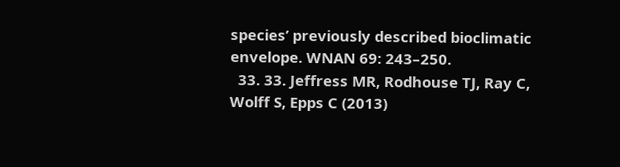species’ previously described bioclimatic envelope. WNAN 69: 243–250.
  33. 33. Jeffress MR, Rodhouse TJ, Ray C, Wolff S, Epps C (2013)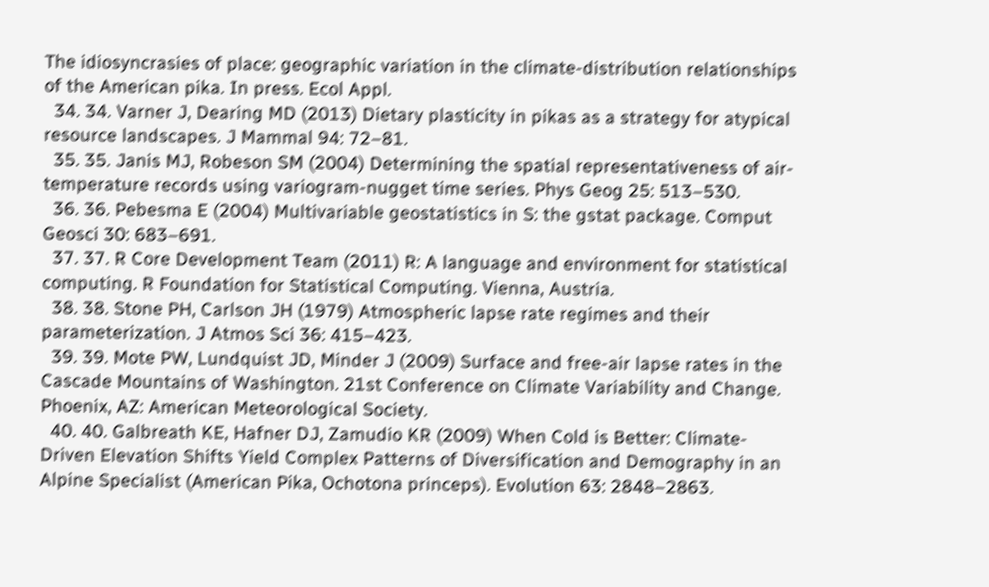The idiosyncrasies of place: geographic variation in the climate-distribution relationships of the American pika. In press. Ecol Appl.
  34. 34. Varner J, Dearing MD (2013) Dietary plasticity in pikas as a strategy for atypical resource landscapes. J Mammal 94: 72–81.
  35. 35. Janis MJ, Robeson SM (2004) Determining the spatial representativeness of air-temperature records using variogram-nugget time series. Phys Geog 25: 513–530.
  36. 36. Pebesma E (2004) Multivariable geostatistics in S: the gstat package. Comput Geosci 30: 683–691.
  37. 37. R Core Development Team (2011) R: A language and environment for statistical computing. R Foundation for Statistical Computing. Vienna, Austria.
  38. 38. Stone PH, Carlson JH (1979) Atmospheric lapse rate regimes and their parameterization. J Atmos Sci 36: 415–423.
  39. 39. Mote PW, Lundquist JD, Minder J (2009) Surface and free-air lapse rates in the Cascade Mountains of Washington. 21st Conference on Climate Variability and Change. Phoenix, AZ: American Meteorological Society.
  40. 40. Galbreath KE, Hafner DJ, Zamudio KR (2009) When Cold is Better: Climate-Driven Elevation Shifts Yield Complex Patterns of Diversification and Demography in an Alpine Specialist (American Pika, Ochotona princeps). Evolution 63: 2848–2863.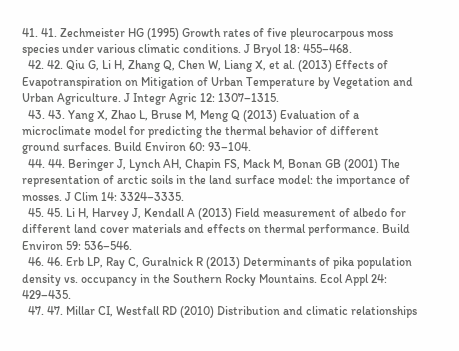41. 41. Zechmeister HG (1995) Growth rates of five pleurocarpous moss species under various climatic conditions. J Bryol 18: 455–468.
  42. 42. Qiu G, Li H, Zhang Q, Chen W, Liang X, et al. (2013) Effects of Evapotranspiration on Mitigation of Urban Temperature by Vegetation and Urban Agriculture. J Integr Agric 12: 1307–1315.
  43. 43. Yang X, Zhao L, Bruse M, Meng Q (2013) Evaluation of a microclimate model for predicting the thermal behavior of different ground surfaces. Build Environ 60: 93–104.
  44. 44. Beringer J, Lynch AH, Chapin FS, Mack M, Bonan GB (2001) The representation of arctic soils in the land surface model: the importance of mosses. J Clim 14: 3324–3335.
  45. 45. Li H, Harvey J, Kendall A (2013) Field measurement of albedo for different land cover materials and effects on thermal performance. Build Environ 59: 536–546.
  46. 46. Erb LP, Ray C, Guralnick R (2013) Determinants of pika population density vs. occupancy in the Southern Rocky Mountains. Ecol Appl 24: 429–435.
  47. 47. Millar CI, Westfall RD (2010) Distribution and climatic relationships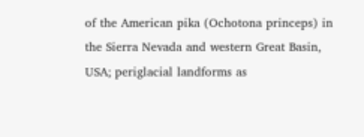of the American pika (Ochotona princeps) in the Sierra Nevada and western Great Basin, USA; periglacial landforms as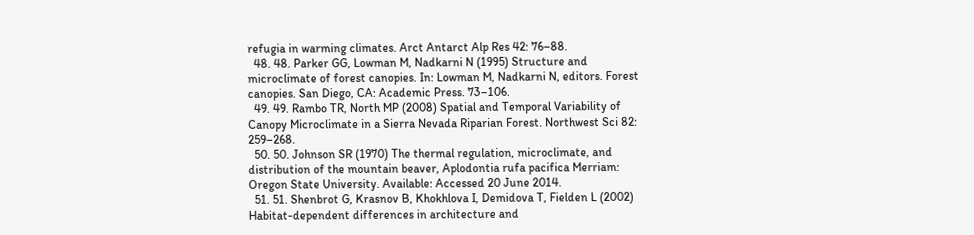refugia in warming climates. Arct Antarct Alp Res 42: 76–88.
  48. 48. Parker GG, Lowman M, Nadkarni N (1995) Structure and microclimate of forest canopies. In: Lowman M, Nadkarni N, editors. Forest canopies. San Diego, CA: Academic Press. 73–106.
  49. 49. Rambo TR, North MP (2008) Spatial and Temporal Variability of Canopy Microclimate in a Sierra Nevada Riparian Forest. Northwest Sci 82: 259–268.
  50. 50. Johnson SR (1970) The thermal regulation, microclimate, and distribution of the mountain beaver, Aplodontia rufa pacifica Merriam: Oregon State University. Available: Accessed 20 June 2014.
  51. 51. Shenbrot G, Krasnov B, Khokhlova I, Demidova T, Fielden L (2002) Habitat-dependent differences in architecture and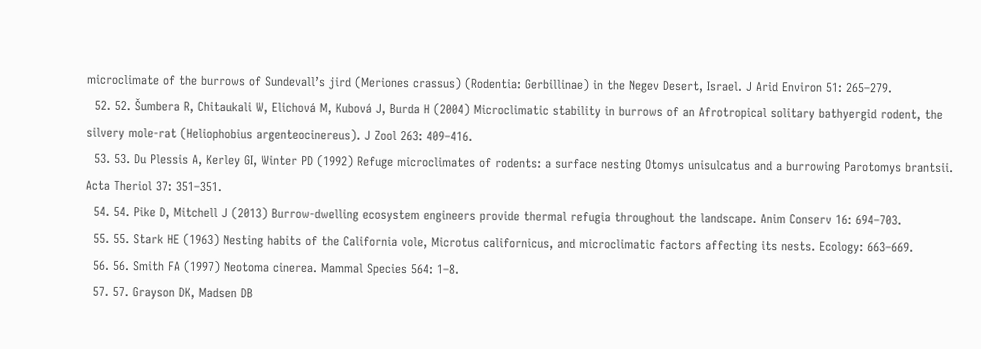microclimate of the burrows of Sundevall’s jird (Meriones crassus) (Rodentia: Gerbillinae) in the Negev Desert, Israel. J Arid Environ 51: 265–279.
  52. 52. Šumbera R, Chitaukali W, Elichová M, Kubová J, Burda H (2004) Microclimatic stability in burrows of an Afrotropical solitary bathyergid rodent, the silvery mole-rat (Heliophobius argenteocinereus). J Zool 263: 409–416.
  53. 53. Du Plessis A, Kerley GI, Winter PD (1992) Refuge microclimates of rodents: a surface nesting Otomys unisulcatus and a burrowing Parotomys brantsii. Acta Theriol 37: 351–351.
  54. 54. Pike D, Mitchell J (2013) Burrow-dwelling ecosystem engineers provide thermal refugia throughout the landscape. Anim Conserv 16: 694–703.
  55. 55. Stark HE (1963) Nesting habits of the California vole, Microtus californicus, and microclimatic factors affecting its nests. Ecology: 663–669.
  56. 56. Smith FA (1997) Neotoma cinerea. Mammal Species 564: 1–8.
  57. 57. Grayson DK, Madsen DB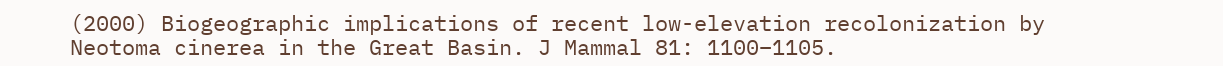(2000) Biogeographic implications of recent low-elevation recolonization by Neotoma cinerea in the Great Basin. J Mammal 81: 1100–1105.